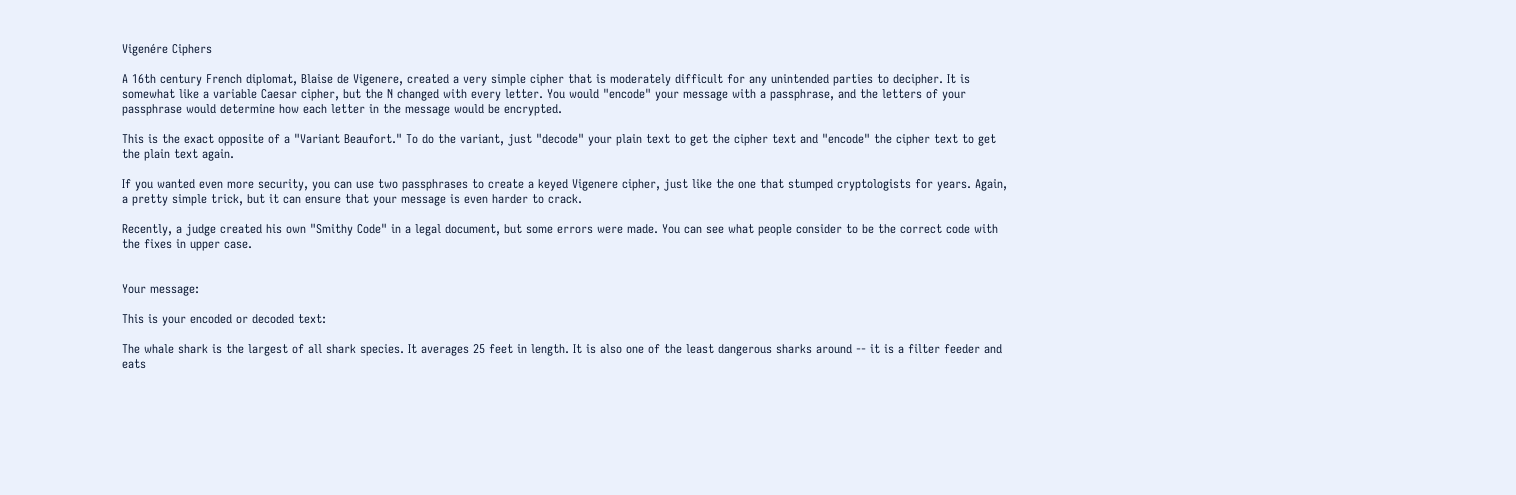Vigenére Ciphers

A 16th century French diplomat, Blaise de Vigenere, created a very simple cipher that is moderately difficult for any unintended parties to decipher. It is somewhat like a variable Caesar cipher, but the N changed with every letter. You would "encode" your message with a passphrase, and the letters of your passphrase would determine how each letter in the message would be encrypted.

This is the exact opposite of a "Variant Beaufort." To do the variant, just "decode" your plain text to get the cipher text and "encode" the cipher text to get the plain text again.

If you wanted even more security, you can use two passphrases to create a keyed Vigenere cipher, just like the one that stumped cryptologists for years. Again, a pretty simple trick, but it can ensure that your message is even harder to crack.

Recently, a judge created his own "Smithy Code" in a legal document, but some errors were made. You can see what people consider to be the correct code with the fixes in upper case.


Your message:

This is your encoded or decoded text:

The whale shark is the largest of all shark species. It averages 25 feet in length. It is also one of the least dangerous sharks around -- it is a filter feeder and eats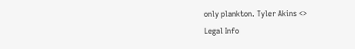only plankton. Tyler Akins <>
Legal Info